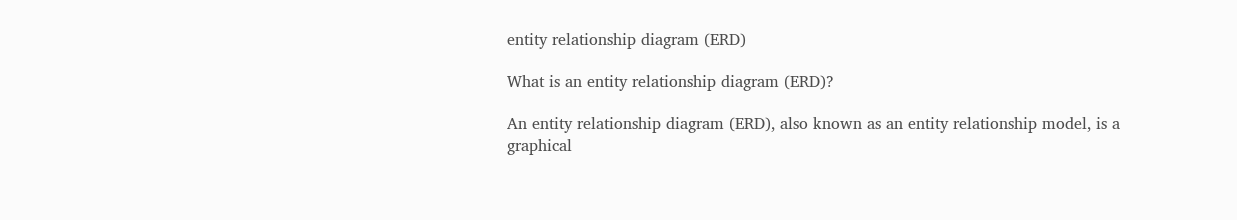entity relationship diagram (ERD)

What is an entity relationship diagram (ERD)?

An entity relationship diagram (ERD), also known as an entity relationship model, is a graphical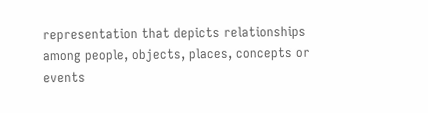representation that depicts relationships among people, objects, places, concepts or events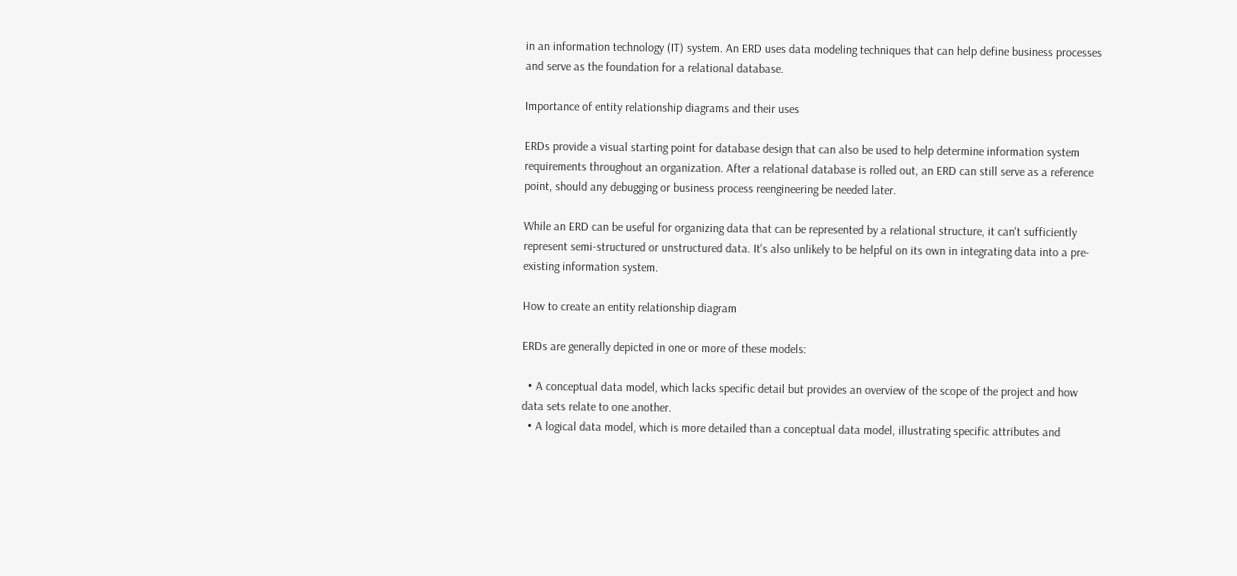in an information technology (IT) system. An ERD uses data modeling techniques that can help define business processes and serve as the foundation for a relational database.

Importance of entity relationship diagrams and their uses

ERDs provide a visual starting point for database design that can also be used to help determine information system requirements throughout an organization. After a relational database is rolled out, an ERD can still serve as a reference point, should any debugging or business process reengineering be needed later.

While an ERD can be useful for organizing data that can be represented by a relational structure, it can't sufficiently represent semi-structured or unstructured data. It's also unlikely to be helpful on its own in integrating data into a pre-existing information system.

How to create an entity relationship diagram

ERDs are generally depicted in one or more of these models:

  • A conceptual data model, which lacks specific detail but provides an overview of the scope of the project and how data sets relate to one another.
  • A logical data model, which is more detailed than a conceptual data model, illustrating specific attributes and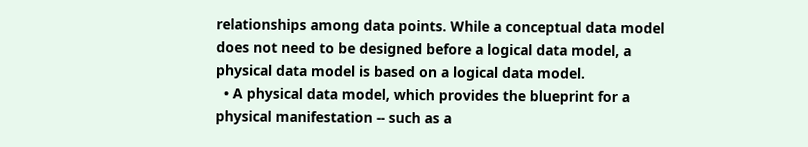relationships among data points. While a conceptual data model does not need to be designed before a logical data model, a physical data model is based on a logical data model.
  • A physical data model, which provides the blueprint for a physical manifestation -- such as a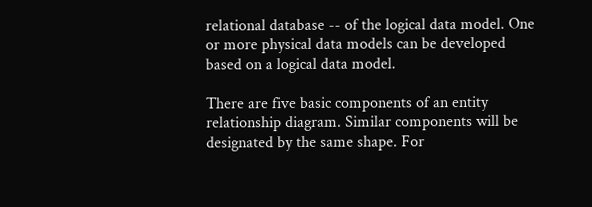relational database -- of the logical data model. One or more physical data models can be developed based on a logical data model.

There are five basic components of an entity relationship diagram. Similar components will be designated by the same shape. For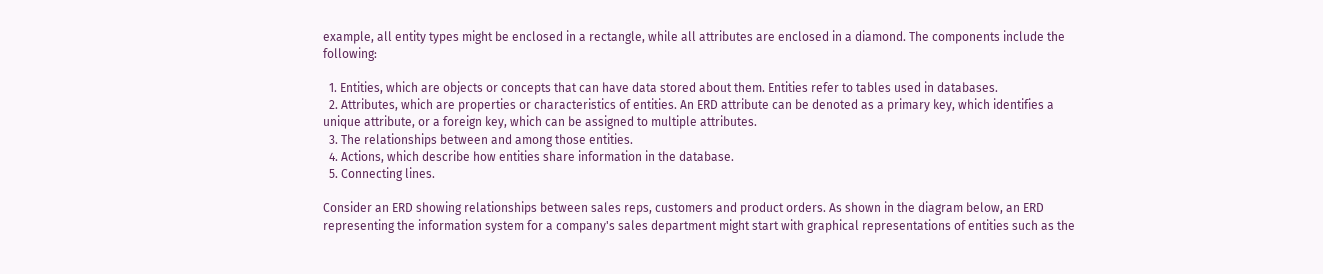example, all entity types might be enclosed in a rectangle, while all attributes are enclosed in a diamond. The components include the following:

  1. Entities, which are objects or concepts that can have data stored about them. Entities refer to tables used in databases.
  2. Attributes, which are properties or characteristics of entities. An ERD attribute can be denoted as a primary key, which identifies a unique attribute, or a foreign key, which can be assigned to multiple attributes.
  3. The relationships between and among those entities.
  4. Actions, which describe how entities share information in the database.
  5. Connecting lines.

Consider an ERD showing relationships between sales reps, customers and product orders. As shown in the diagram below, an ERD representing the information system for a company's sales department might start with graphical representations of entities such as the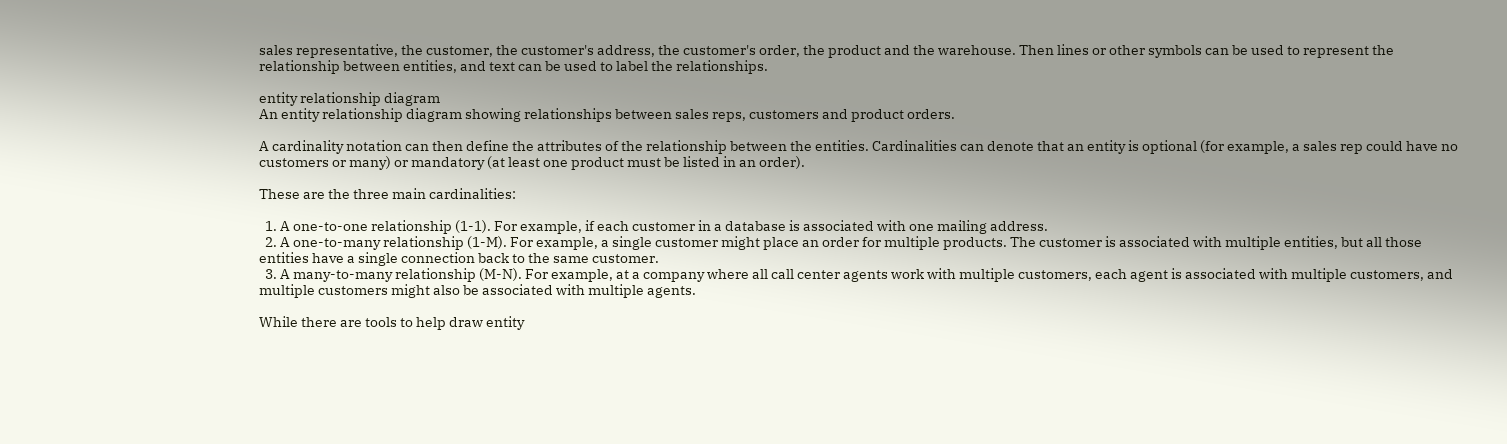sales representative, the customer, the customer's address, the customer's order, the product and the warehouse. Then lines or other symbols can be used to represent the relationship between entities, and text can be used to label the relationships.

entity relationship diagram
An entity relationship diagram showing relationships between sales reps, customers and product orders.

A cardinality notation can then define the attributes of the relationship between the entities. Cardinalities can denote that an entity is optional (for example, a sales rep could have no customers or many) or mandatory (at least one product must be listed in an order).

These are the three main cardinalities:

  1. A one-to-one relationship (1-1). For example, if each customer in a database is associated with one mailing address.
  2. A one-to-many relationship (1-M). For example, a single customer might place an order for multiple products. The customer is associated with multiple entities, but all those entities have a single connection back to the same customer.
  3. A many-to-many relationship (M-N). For example, at a company where all call center agents work with multiple customers, each agent is associated with multiple customers, and multiple customers might also be associated with multiple agents.

While there are tools to help draw entity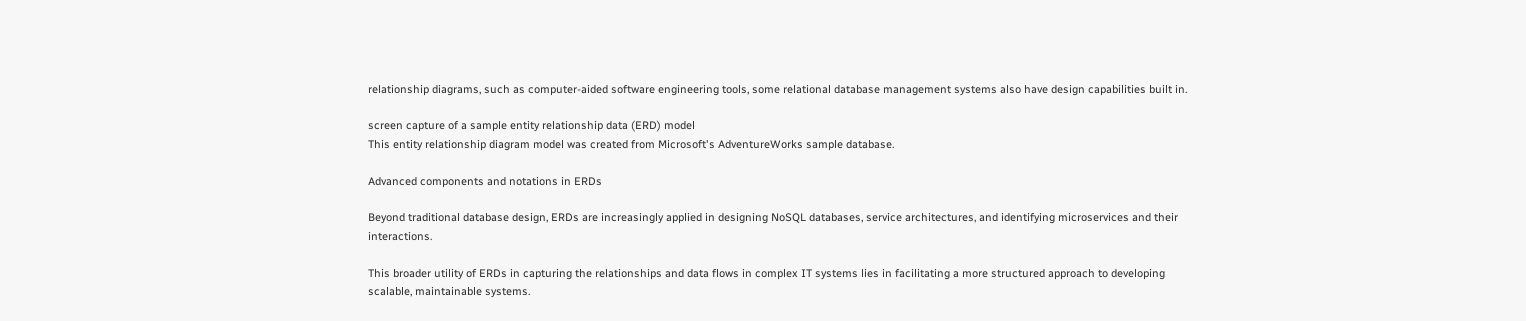relationship diagrams, such as computer-aided software engineering tools, some relational database management systems also have design capabilities built in.

screen capture of a sample entity relationship data (ERD) model
This entity relationship diagram model was created from Microsoft's AdventureWorks sample database.

Advanced components and notations in ERDs

Beyond traditional database design, ERDs are increasingly applied in designing NoSQL databases, service architectures, and identifying microservices and their interactions.

This broader utility of ERDs in capturing the relationships and data flows in complex IT systems lies in facilitating a more structured approach to developing scalable, maintainable systems.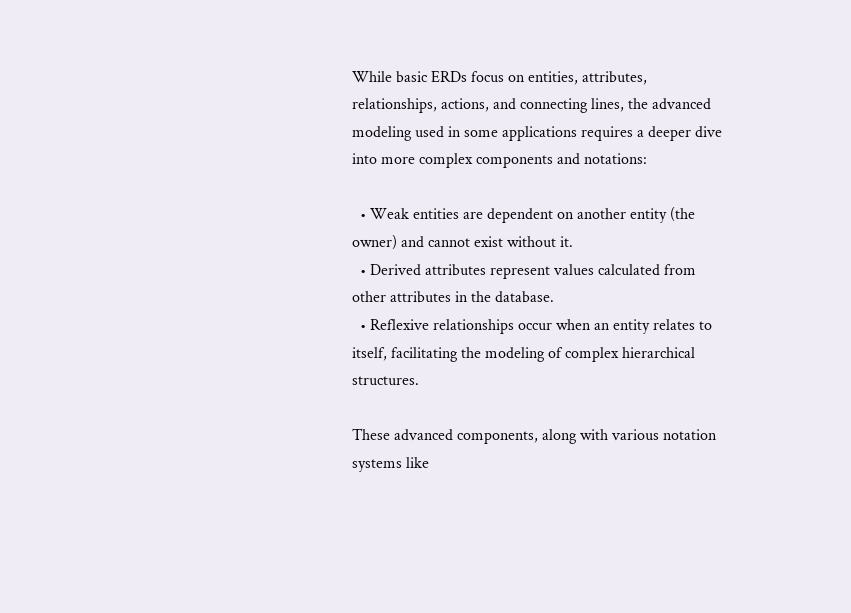While basic ERDs focus on entities, attributes, relationships, actions, and connecting lines, the advanced modeling used in some applications requires a deeper dive into more complex components and notations:

  • Weak entities are dependent on another entity (the owner) and cannot exist without it.
  • Derived attributes represent values calculated from other attributes in the database.
  • Reflexive relationships occur when an entity relates to itself, facilitating the modeling of complex hierarchical structures.

These advanced components, along with various notation systems like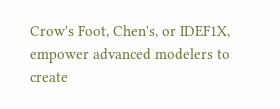Crow's Foot, Chen's, or IDEF1X, empower advanced modelers to create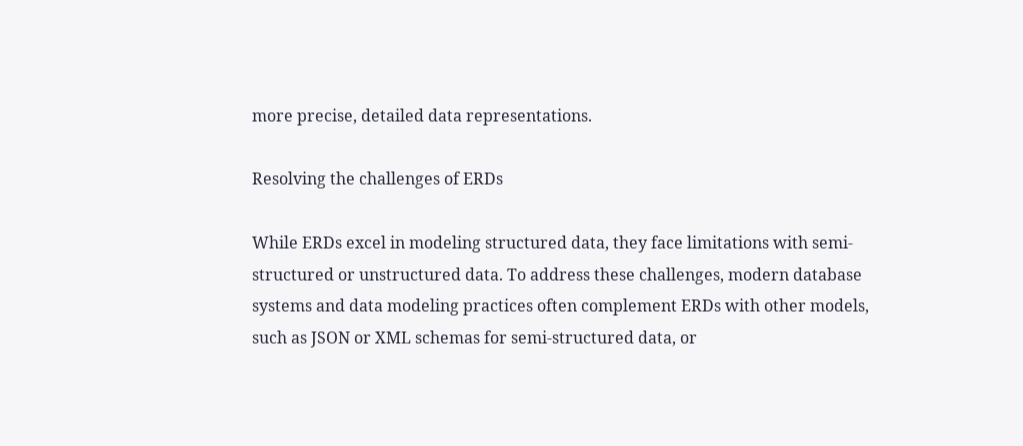more precise, detailed data representations.

Resolving the challenges of ERDs

While ERDs excel in modeling structured data, they face limitations with semi-structured or unstructured data. To address these challenges, modern database systems and data modeling practices often complement ERDs with other models, such as JSON or XML schemas for semi-structured data, or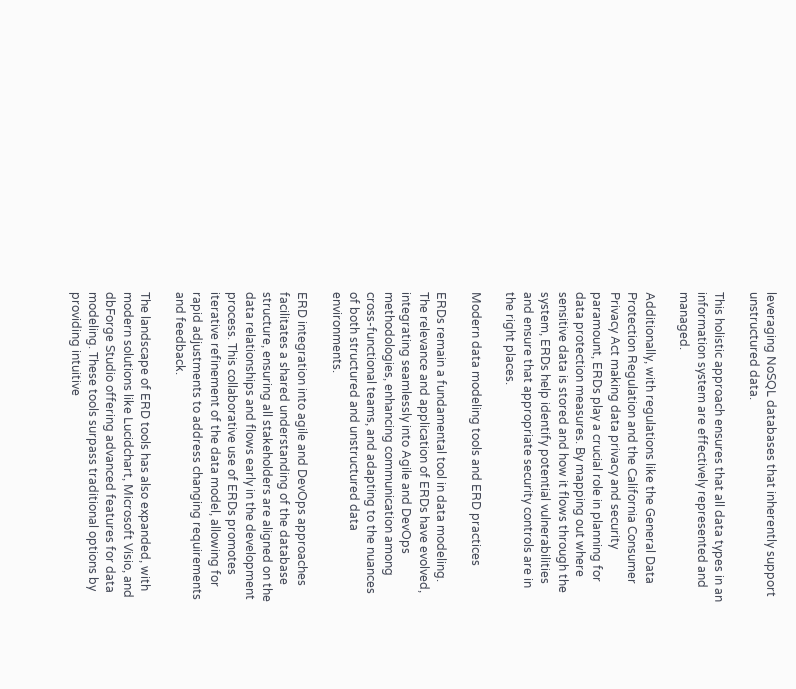leveraging NoSQL databases that inherently support unstructured data.

This holistic approach ensures that all data types in an information system are effectively represented and managed.

Additionally, with regulations like the General Data Protection Regulation and the California Consumer Privacy Act making data privacy and security paramount, ERDs play a crucial role in planning for data protection measures. By mapping out where sensitive data is stored and how it flows through the system, ERDs help identify potential vulnerabilities and ensure that appropriate security controls are in the right places.

Modern data modeling tools and ERD practices

ERDs remain a fundamental tool in data modeling. The relevance and application of ERDs have evolved, integrating seamlessly into Agile and DevOps methodologies, enhancing communication among cross-functional teams, and adapting to the nuances of both structured and unstructured data environments.

ERD integration into agile and DevOps approaches facilitates a shared understanding of the database structure, ensuring all stakeholders are aligned on the data relationships and flows early in the development process. This collaborative use of ERDs promotes iterative refinement of the data model, allowing for rapid adjustments to address changing requirements and feedback.

The landscape of ERD tools has also expanded, with modern solutions like Lucidchart, Microsoft Visio, and dbForge Studio offering advanced features for data modeling. These tools surpass traditional options by providing intuitive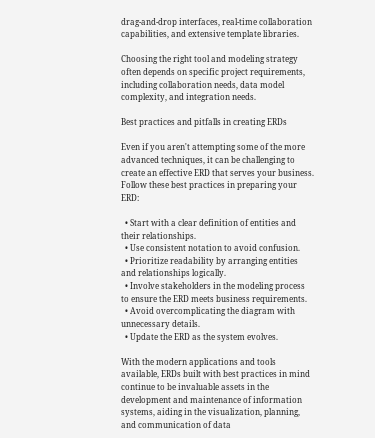drag-and-drop interfaces, real-time collaboration capabilities, and extensive template libraries.

Choosing the right tool and modeling strategy often depends on specific project requirements, including collaboration needs, data model complexity, and integration needs.

Best practices and pitfalls in creating ERDs

Even if you aren't attempting some of the more advanced techniques, it can be challenging to create an effective ERD that serves your business. Follow these best practices in preparing your ERD:

  • Start with a clear definition of entities and their relationships.
  • Use consistent notation to avoid confusion.
  • Prioritize readability by arranging entities and relationships logically.
  • Involve stakeholders in the modeling process to ensure the ERD meets business requirements.
  • Avoid overcomplicating the diagram with unnecessary details.
  • Update the ERD as the system evolves.

With the modern applications and tools available, ERDs built with best practices in mind continue to be invaluable assets in the development and maintenance of information systems, aiding in the visualization, planning, and communication of data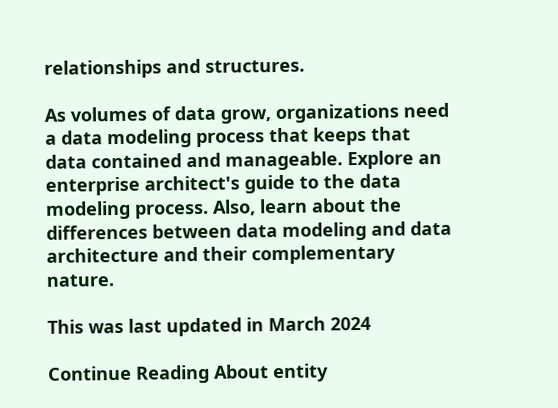relationships and structures.

As volumes of data grow, organizations need a data modeling process that keeps that data contained and manageable. Explore an enterprise architect's guide to the data modeling process. Also, learn about the differences between data modeling and data architecture and their complementary nature.

This was last updated in March 2024

Continue Reading About entity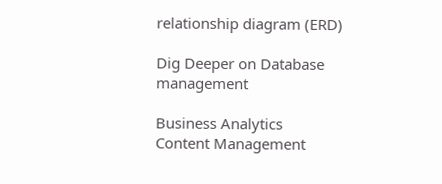relationship diagram (ERD)

Dig Deeper on Database management

Business Analytics
Content Management